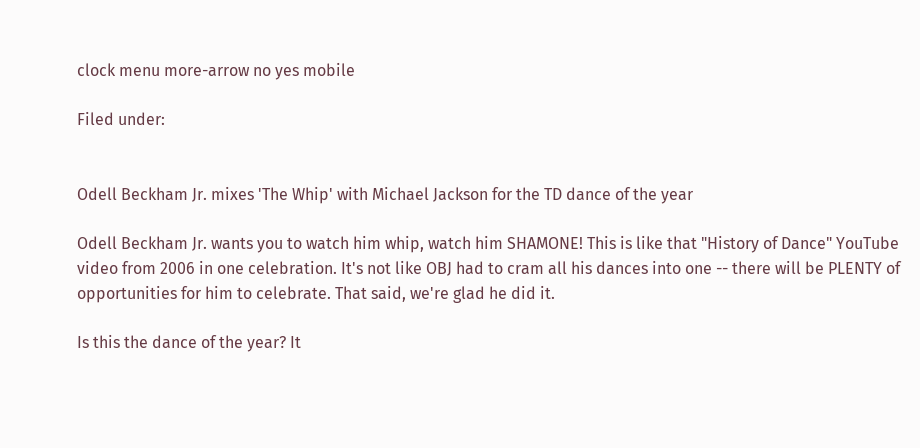clock menu more-arrow no yes mobile

Filed under:


Odell Beckham Jr. mixes 'The Whip' with Michael Jackson for the TD dance of the year

Odell Beckham Jr. wants you to watch him whip, watch him SHAMONE! This is like that "History of Dance" YouTube video from 2006 in one celebration. It's not like OBJ had to cram all his dances into one -- there will be PLENTY of opportunities for him to celebrate. That said, we're glad he did it.

Is this the dance of the year? It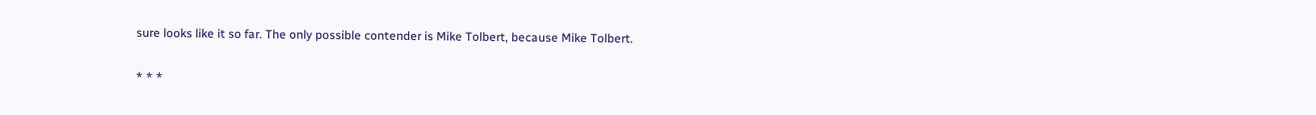sure looks like it so far. The only possible contender is Mike Tolbert, because Mike Tolbert.

* * *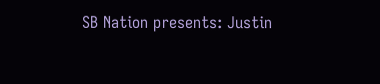SB Nation presents: Justin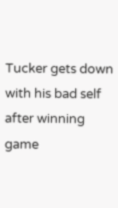Tucker gets down with his bad self after winning game